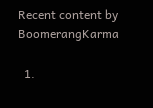Recent content by BoomerangKarma

  1.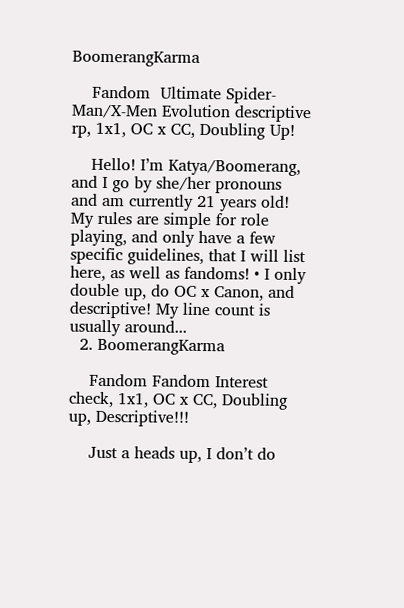BoomerangKarma

    Fandom  Ultimate Spider-Man/X-Men Evolution descriptive rp, 1x1, OC x CC, Doubling Up!

    Hello! I’m Katya/Boomerang, and I go by she/her pronouns and am currently 21 years old! My rules are simple for role playing, and only have a few specific guidelines, that I will list here, as well as fandoms! • I only double up, do OC x Canon, and descriptive! My line count is usually around...
  2. BoomerangKarma

    Fandom Fandom Interest check, 1x1, OC x CC, Doubling up, Descriptive!!!

    Just a heads up, I don’t do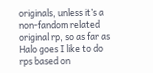originals, unless it’s a non-fandom related original rp, so as far as Halo goes I like to do rps based on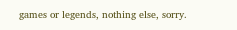games or legends, nothing else, sorry.